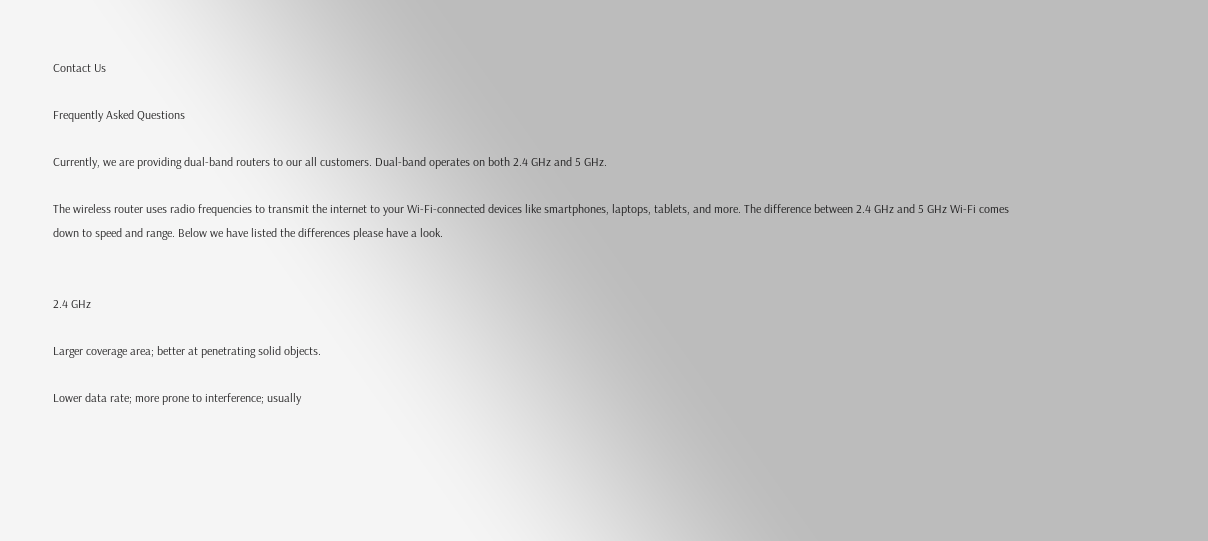Contact Us

Frequently Asked Questions

Currently, we are providing dual-band routers to our all customers. Dual-band operates on both 2.4 GHz and 5 GHz.

The wireless router uses radio frequencies to transmit the internet to your Wi-Fi-connected devices like smartphones, laptops, tablets, and more. The difference between 2.4 GHz and 5 GHz Wi-Fi comes down to speed and range. Below we have listed the differences please have a look.


2.4 GHz

Larger coverage area; better at penetrating solid objects.

Lower data rate; more prone to interference; usually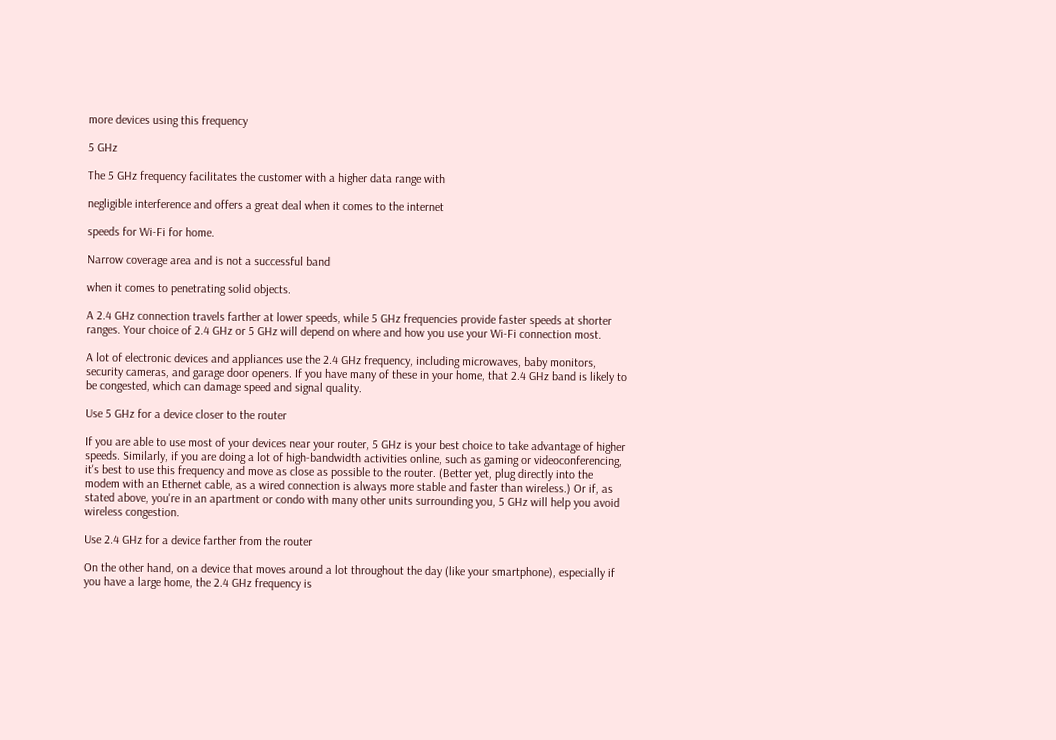more devices using this frequency

5 GHz

The 5 GHz frequency facilitates the customer with a higher data range with

negligible interference and offers a great deal when it comes to the internet

speeds for Wi-Fi for home.

Narrow coverage area and is not a successful band

when it comes to penetrating solid objects.

A 2.4 GHz connection travels farther at lower speeds, while 5 GHz frequencies provide faster speeds at shorter ranges. Your choice of 2.4 GHz or 5 GHz will depend on where and how you use your Wi-Fi connection most.

A lot of electronic devices and appliances use the 2.4 GHz frequency, including microwaves, baby monitors, security cameras, and garage door openers. If you have many of these in your home, that 2.4 GHz band is likely to be congested, which can damage speed and signal quality.

Use 5 GHz for a device closer to the router

If you are able to use most of your devices near your router, 5 GHz is your best choice to take advantage of higher speeds. Similarly, if you are doing a lot of high-bandwidth activities online, such as gaming or videoconferencing, it's best to use this frequency and move as close as possible to the router. (Better yet, plug directly into the modem with an Ethernet cable, as a wired connection is always more stable and faster than wireless.) Or if, as stated above, you're in an apartment or condo with many other units surrounding you, 5 GHz will help you avoid wireless congestion.

Use 2.4 GHz for a device farther from the router

On the other hand, on a device that moves around a lot throughout the day (like your smartphone), especially if you have a large home, the 2.4 GHz frequency is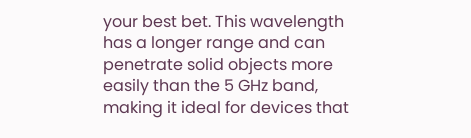your best bet. This wavelength has a longer range and can penetrate solid objects more easily than the 5 GHz band, making it ideal for devices that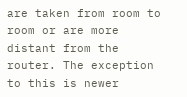are taken from room to room or are more distant from the router. The exception to this is newer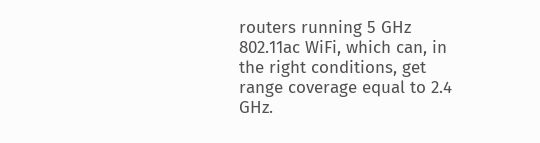routers running 5 GHz 802.11ac WiFi, which can, in the right conditions, get range coverage equal to 2.4 GHz.